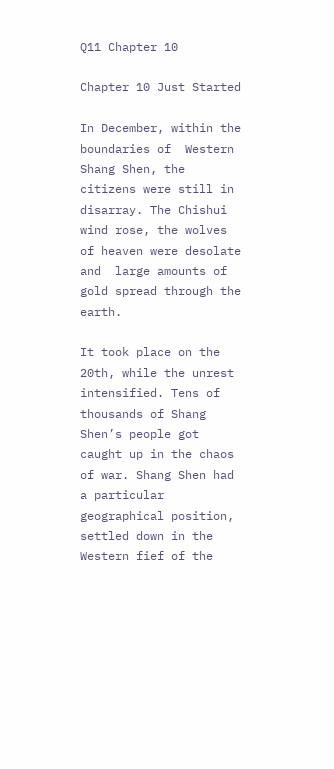Q11 Chapter 10

Chapter 10 Just Started

In December, within the boundaries of  Western Shang Shen, the citizens were still in disarray. The Chishui wind rose, the wolves of heaven were desolate and  large amounts of gold spread through the earth.

It took place on the 20th, while the unrest intensified. Tens of thousands of Shang Shen’s people got caught up in the chaos of war. Shang Shen had a particular geographical position, settled down in the Western fief of the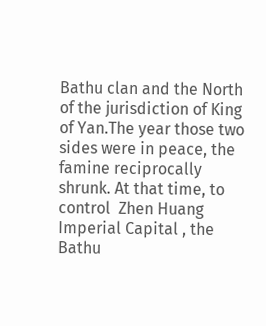Bathu clan and the North of the jurisdiction of King of Yan.The year those two sides were in peace, the famine reciprocally shrunk. At that time, to control  Zhen Huang Imperial Capital , the Bathu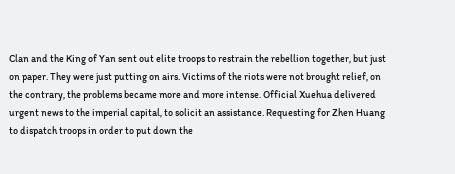Clan and the King of Yan sent out elite troops to restrain the rebellion together, but just on paper. They were just putting on airs. Victims of the riots were not brought relief, on the contrary, the problems became more and more intense. Official Xuehua delivered urgent news to the imperial capital, to solicit an assistance. Requesting for Zhen Huang to dispatch troops in order to put down the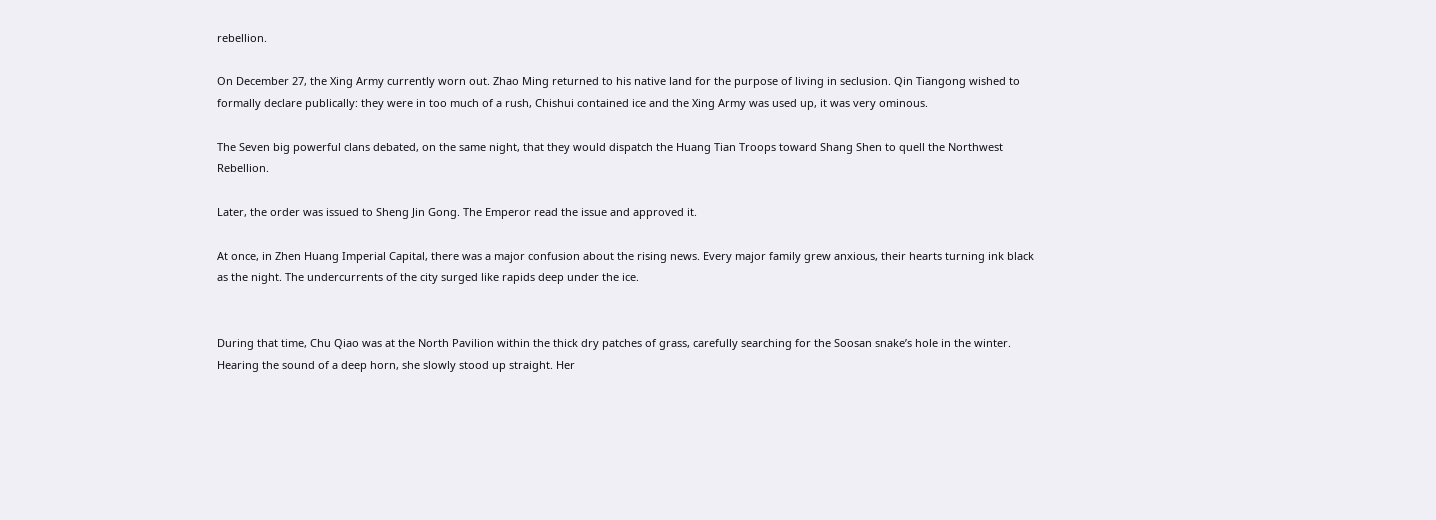rebellion.

On December 27, the Xing Army currently worn out. Zhao Ming returned to his native land for the purpose of living in seclusion. Qin Tiangong wished to formally declare publically: they were in too much of a rush, Chishui contained ice and the Xing Army was used up, it was very ominous.

The Seven big powerful clans debated, on the same night, that they would dispatch the Huang Tian Troops toward Shang Shen to quell the Northwest Rebellion.

Later, the order was issued to Sheng Jin Gong. The Emperor read the issue and approved it.

At once, in Zhen Huang Imperial Capital, there was a major confusion about the rising news. Every major family grew anxious, their hearts turning ink black as the night. The undercurrents of the city surged like rapids deep under the ice.


During that time, Chu Qiao was at the North Pavilion within the thick dry patches of grass, carefully searching for the Soosan snake’s hole in the winter. Hearing the sound of a deep horn, she slowly stood up straight. Her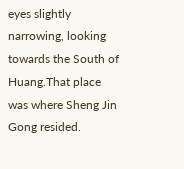eyes slightly narrowing, looking towards the South of Huang.That place was where Sheng Jin Gong resided.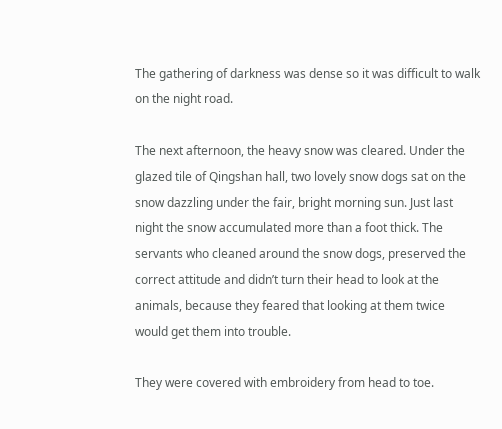The gathering of darkness was dense so it was difficult to walk on the night road.

The next afternoon, the heavy snow was cleared. Under the glazed tile of Qingshan hall, two lovely snow dogs sat on the snow dazzling under the fair, bright morning sun. Just last night the snow accumulated more than a foot thick. The servants who cleaned around the snow dogs, preserved the correct attitude and didn’t turn their head to look at the animals, because they feared that looking at them twice would get them into trouble.

They were covered with embroidery from head to toe.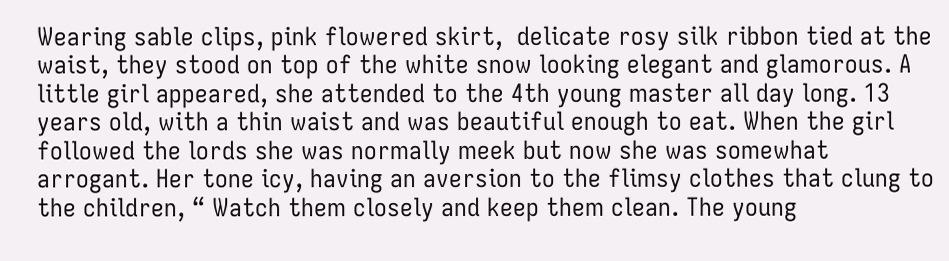Wearing sable clips, pink flowered skirt,  delicate rosy silk ribbon tied at the waist, they stood on top of the white snow looking elegant and glamorous. A little girl appeared, she attended to the 4th young master all day long. 13 years old, with a thin waist and was beautiful enough to eat. When the girl  followed the lords she was normally meek but now she was somewhat arrogant. Her tone icy, having an aversion to the flimsy clothes that clung to the children, “ Watch them closely and keep them clean. The young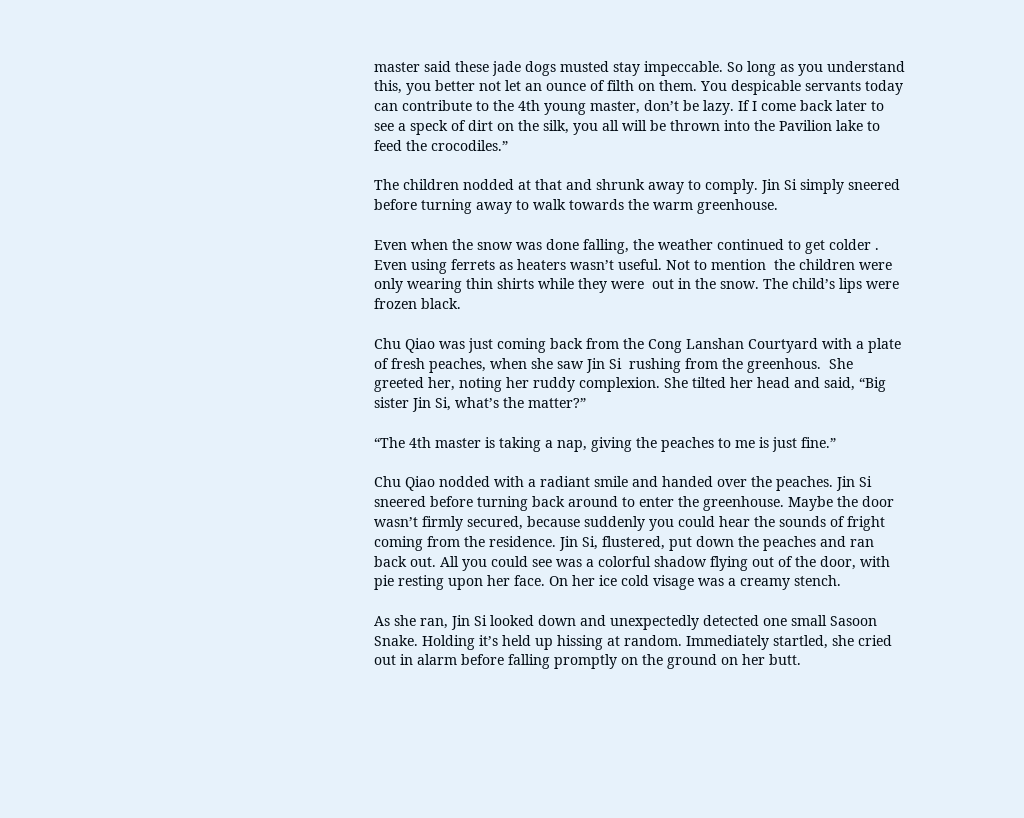master said these jade dogs musted stay impeccable. So long as you understand this, you better not let an ounce of filth on them. You despicable servants today can contribute to the 4th young master, don’t be lazy. If I come back later to see a speck of dirt on the silk, you all will be thrown into the Pavilion lake to feed the crocodiles.”

The children nodded at that and shrunk away to comply. Jin Si simply sneered before turning away to walk towards the warm greenhouse.

Even when the snow was done falling, the weather continued to get colder . Even using ferrets as heaters wasn’t useful. Not to mention  the children were only wearing thin shirts while they were  out in the snow. The child’s lips were frozen black.

Chu Qiao was just coming back from the Cong Lanshan Courtyard with a plate of fresh peaches, when she saw Jin Si  rushing from the greenhous.  She greeted her, noting her ruddy complexion. She tilted her head and said, “Big sister Jin Si, what’s the matter?”

“The 4th master is taking a nap, giving the peaches to me is just fine.”

Chu Qiao nodded with a radiant smile and handed over the peaches. Jin Si sneered before turning back around to enter the greenhouse. Maybe the door wasn’t firmly secured, because suddenly you could hear the sounds of fright  coming from the residence. Jin Si, flustered, put down the peaches and ran back out. All you could see was a colorful shadow flying out of the door, with pie resting upon her face. On her ice cold visage was a creamy stench.

As she ran, Jin Si looked down and unexpectedly detected one small Sasoon Snake. Holding it’s held up hissing at random. Immediately startled, she cried out in alarm before falling promptly on the ground on her butt.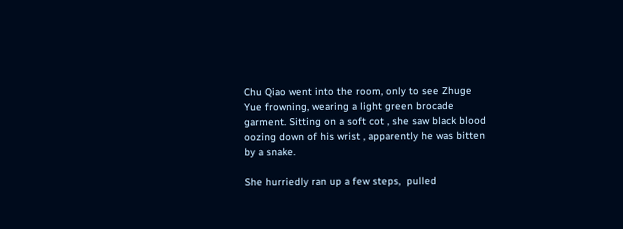Chu Qiao went into the room, only to see Zhuge Yue frowning, wearing a light green brocade garment. Sitting on a soft cot , she saw black blood oozing down of his wrist , apparently he was bitten by a snake.

She hurriedly ran up a few steps,  pulled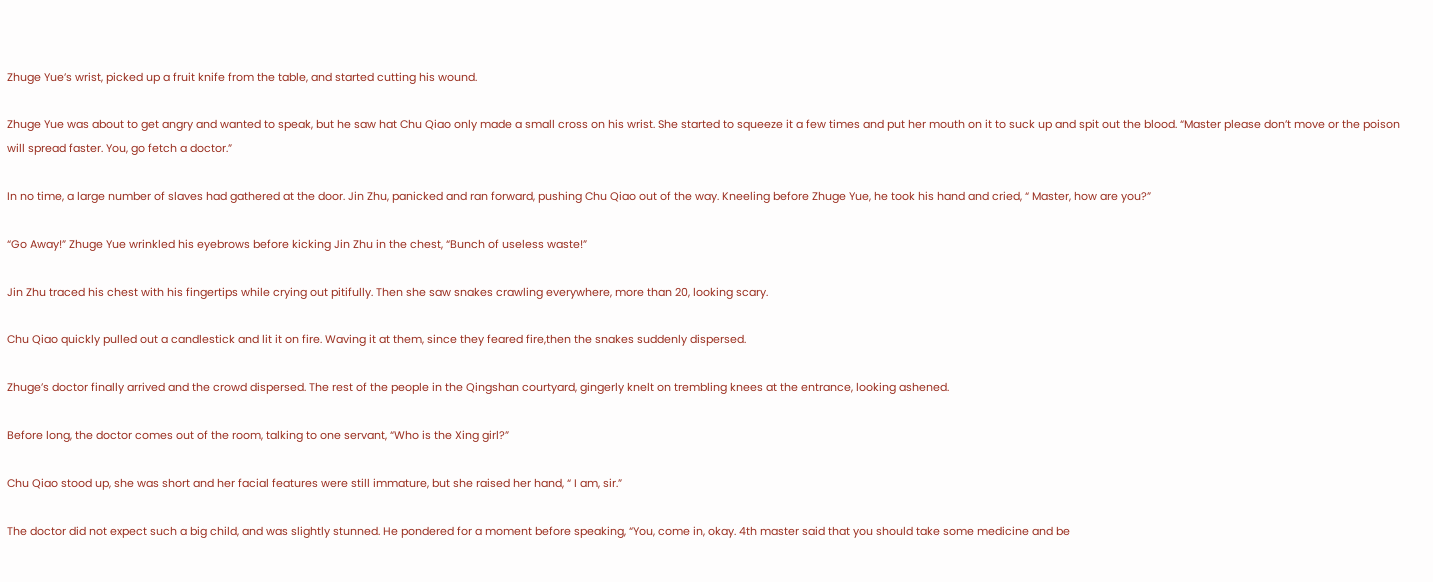Zhuge Yue’s wrist, picked up a fruit knife from the table, and started cutting his wound.

Zhuge Yue was about to get angry and wanted to speak, but he saw hat Chu Qiao only made a small cross on his wrist. She started to squeeze it a few times and put her mouth on it to suck up and spit out the blood. “Master please don’t move or the poison will spread faster. You, go fetch a doctor.”

In no time, a large number of slaves had gathered at the door. Jin Zhu, panicked and ran forward, pushing Chu Qiao out of the way. Kneeling before Zhuge Yue, he took his hand and cried, “ Master, how are you?”

“Go Away!” Zhuge Yue wrinkled his eyebrows before kicking Jin Zhu in the chest, “Bunch of useless waste!”

Jin Zhu traced his chest with his fingertips while crying out pitifully. Then she saw snakes crawling everywhere, more than 20, looking scary.

Chu Qiao quickly pulled out a candlestick and lit it on fire. Waving it at them, since they feared fire,then the snakes suddenly dispersed.

Zhuge’s doctor finally arrived and the crowd dispersed. The rest of the people in the Qingshan courtyard, gingerly knelt on trembling knees at the entrance, looking ashened.

Before long, the doctor comes out of the room, talking to one servant, “Who is the Xing girl?”

Chu Qiao stood up, she was short and her facial features were still immature, but she raised her hand, “ I am, sir.”

The doctor did not expect such a big child, and was slightly stunned. He pondered for a moment before speaking, “You, come in, okay. 4th master said that you should take some medicine and be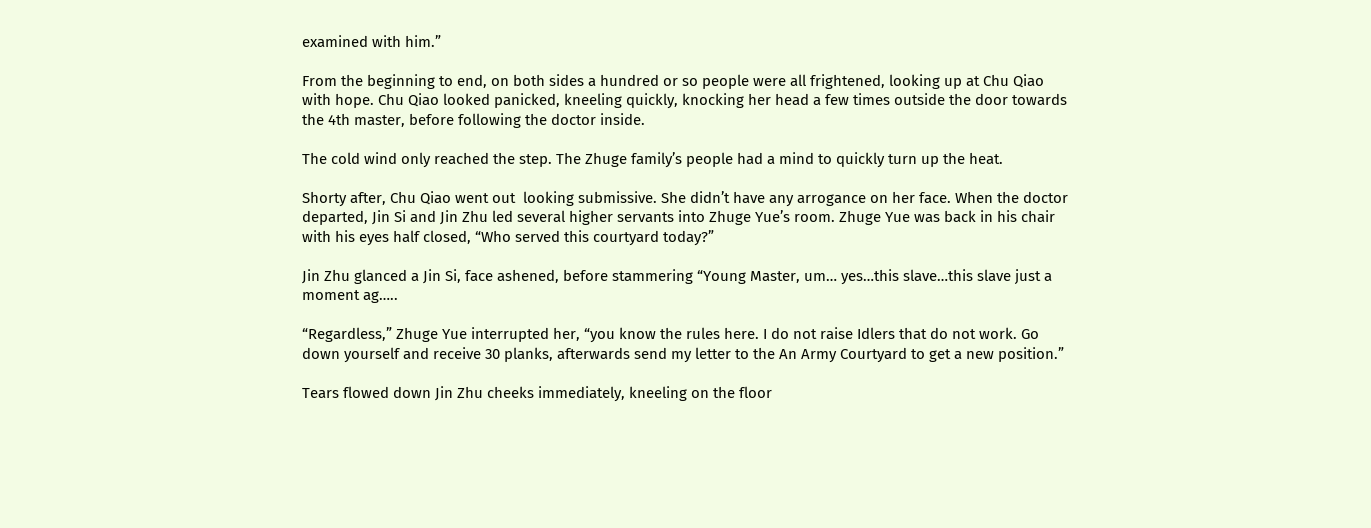examined with him.”

From the beginning to end, on both sides a hundred or so people were all frightened, looking up at Chu Qiao with hope. Chu Qiao looked panicked, kneeling quickly, knocking her head a few times outside the door towards the 4th master, before following the doctor inside.

The cold wind only reached the step. The Zhuge family’s people had a mind to quickly turn up the heat.

Shorty after, Chu Qiao went out  looking submissive. She didn’t have any arrogance on her face. When the doctor departed, Jin Si and Jin Zhu led several higher servants into Zhuge Yue’s room. Zhuge Yue was back in his chair with his eyes half closed, “Who served this courtyard today?”

Jin Zhu glanced a Jin Si, face ashened, before stammering “Young Master, um… yes…this slave…this slave just a moment ag…..

“Regardless,” Zhuge Yue interrupted her, “you know the rules here. I do not raise Idlers that do not work. Go down yourself and receive 30 planks, afterwards send my letter to the An Army Courtyard to get a new position.”

Tears flowed down Jin Zhu cheeks immediately, kneeling on the floor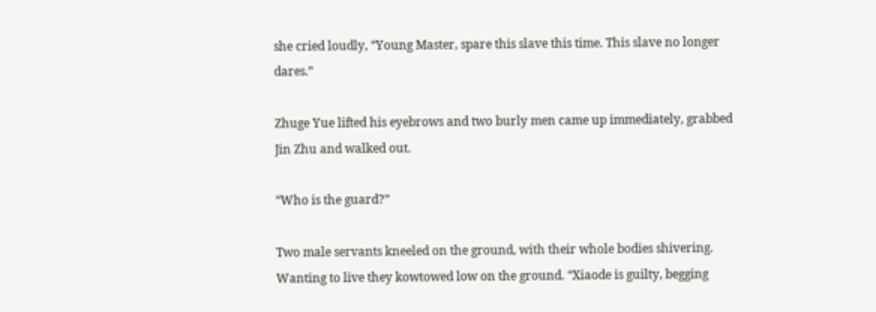she cried loudly, “Young Master, spare this slave this time. This slave no longer dares.”

Zhuge Yue lifted his eyebrows and two burly men came up immediately, grabbed Jin Zhu and walked out.

“Who is the guard?”

Two male servants kneeled on the ground, with their whole bodies shivering. Wanting to live they kowtowed low on the ground. “Xiaode is guilty, begging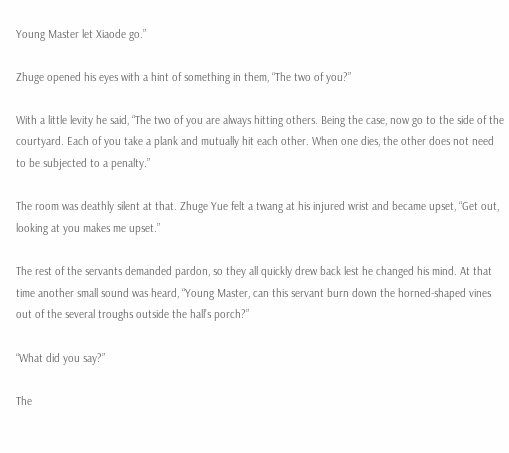Young Master let Xiaode go.”

Zhuge opened his eyes with a hint of something in them, “The two of you?”

With a little levity he said, “The two of you are always hitting others. Being the case, now go to the side of the courtyard. Each of you take a plank and mutually hit each other. When one dies, the other does not need to be subjected to a penalty.”

The room was deathly silent at that. Zhuge Yue felt a twang at his injured wrist and became upset, “Get out, looking at you makes me upset.”

The rest of the servants demanded pardon, so they all quickly drew back lest he changed his mind. At that time another small sound was heard, “Young Master, can this servant burn down the horned-shaped vines out of the several troughs outside the hall’s porch?”

“What did you say?”

The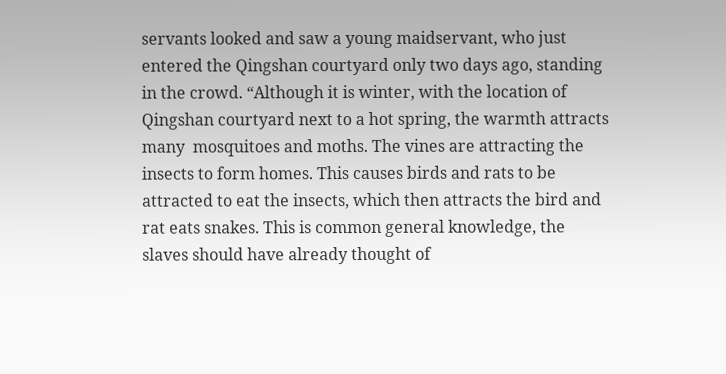servants looked and saw a young maidservant, who just entered the Qingshan courtyard only two days ago, standing in the crowd. “Although it is winter, with the location of Qingshan courtyard next to a hot spring, the warmth attracts many  mosquitoes and moths. The vines are attracting the insects to form homes. This causes birds and rats to be attracted to eat the insects, which then attracts the bird and rat eats snakes. This is common general knowledge, the slaves should have already thought of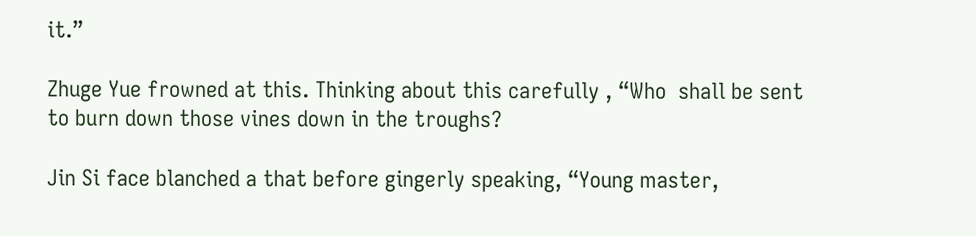it.”

Zhuge Yue frowned at this. Thinking about this carefully , “Who  shall be sent to burn down those vines down in the troughs?

Jin Si face blanched a that before gingerly speaking, “Young master,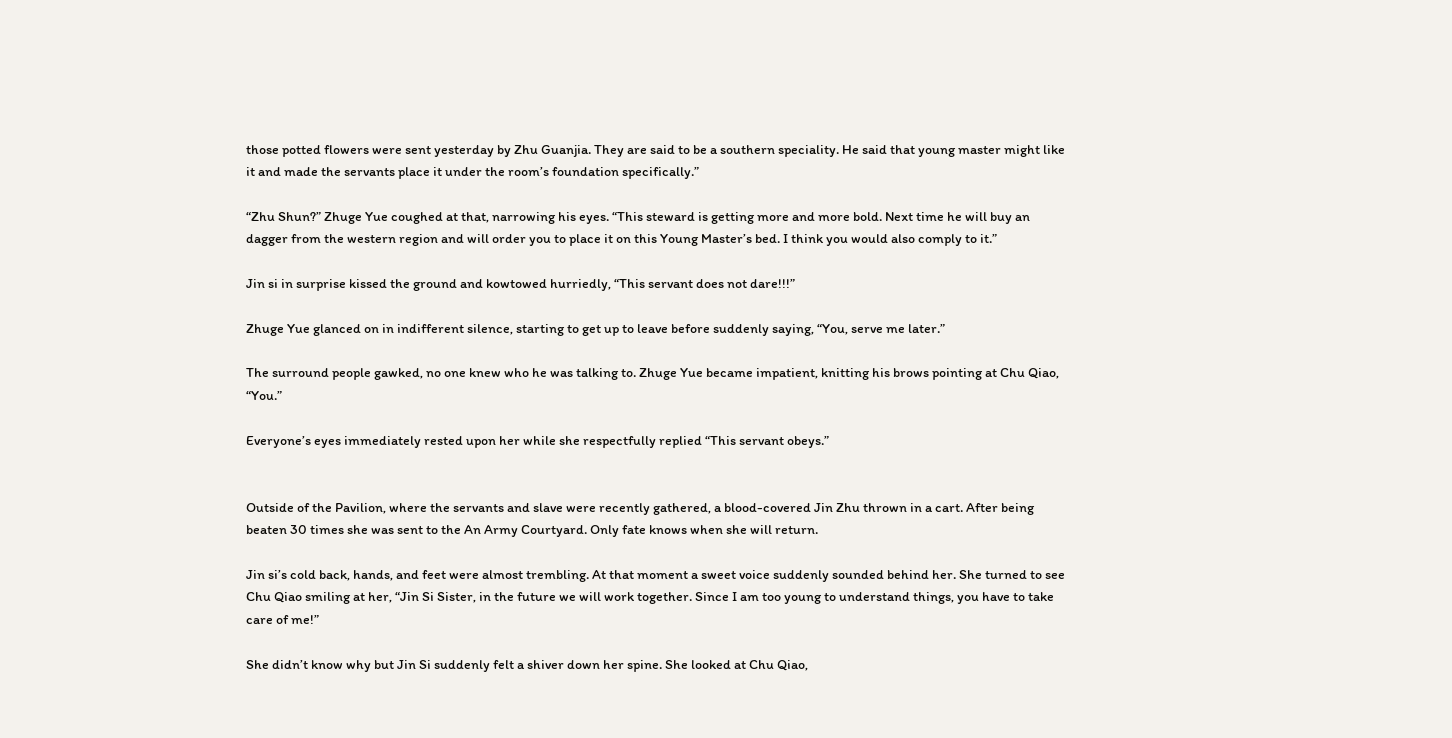those potted flowers were sent yesterday by Zhu Guanjia. They are said to be a southern speciality. He said that young master might like it and made the servants place it under the room’s foundation specifically.”

“Zhu Shun?” Zhuge Yue coughed at that, narrowing his eyes. “This steward is getting more and more bold. Next time he will buy an dagger from the western region and will order you to place it on this Young Master’s bed. I think you would also comply to it.”

Jin si in surprise kissed the ground and kowtowed hurriedly, “This servant does not dare!!!”

Zhuge Yue glanced on in indifferent silence, starting to get up to leave before suddenly saying, “You, serve me later.”

The surround people gawked, no one knew who he was talking to. Zhuge Yue became impatient, knitting his brows pointing at Chu Qiao, “You.”

Everyone’s eyes immediately rested upon her while she respectfully replied “This servant obeys.”


Outside of the Pavilion, where the servants and slave were recently gathered, a blood-covered Jin Zhu thrown in a cart. After being beaten 30 times she was sent to the An Army Courtyard. Only fate knows when she will return.

Jin si’s cold back, hands, and feet were almost trembling. At that moment a sweet voice suddenly sounded behind her. She turned to see Chu Qiao smiling at her, “Jin Si Sister, in the future we will work together. Since I am too young to understand things, you have to take care of me!”

She didn’t know why but Jin Si suddenly felt a shiver down her spine. She looked at Chu Qiao,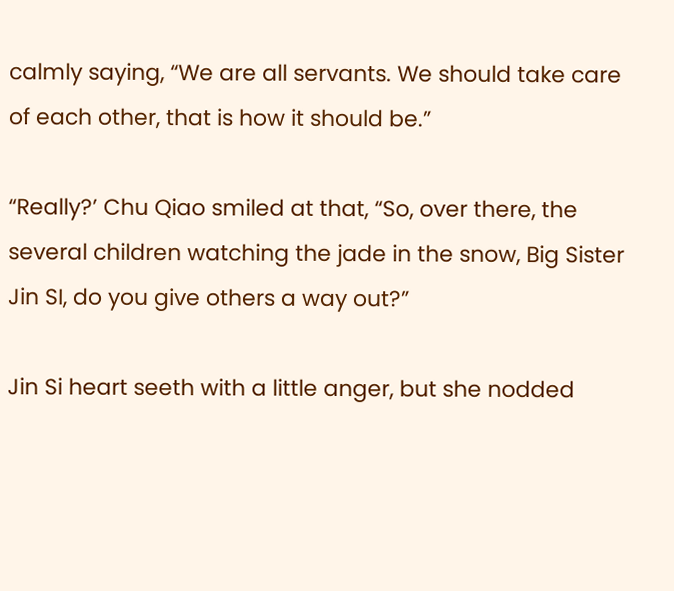calmly saying, “We are all servants. We should take care of each other, that is how it should be.”

“Really?’ Chu Qiao smiled at that, “So, over there, the several children watching the jade in the snow, Big Sister Jin SI, do you give others a way out?”

Jin Si heart seeth with a little anger, but she nodded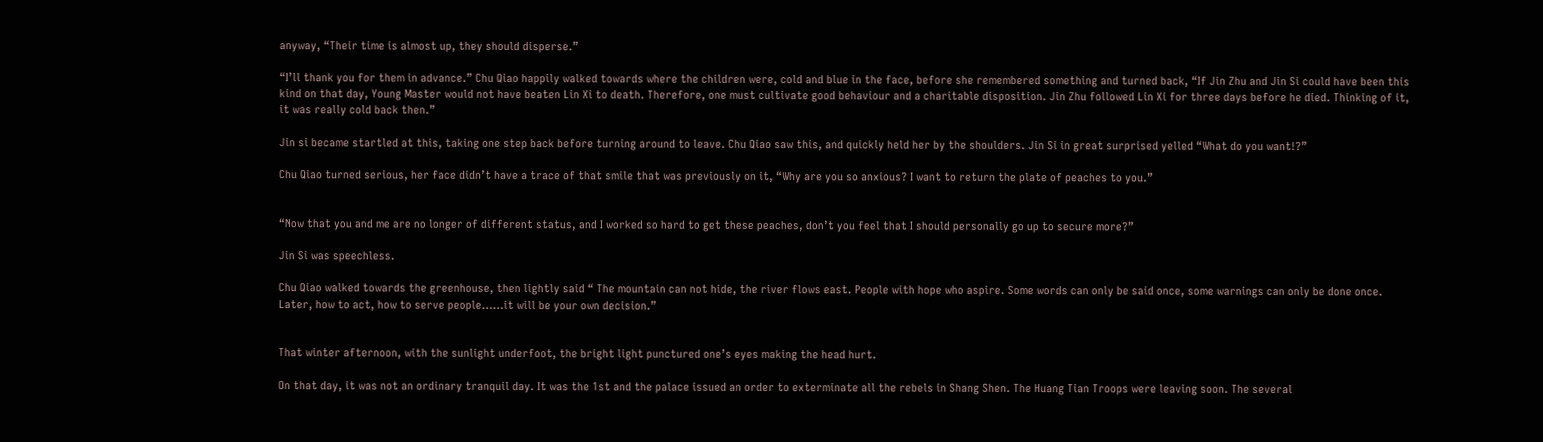anyway, “Their time is almost up, they should disperse.”

“I’ll thank you for them in advance.” Chu Qiao happily walked towards where the children were, cold and blue in the face, before she remembered something and turned back, “If Jin Zhu and Jin Si could have been this kind on that day, Young Master would not have beaten Lin Xi to death. Therefore, one must cultivate good behaviour and a charitable disposition. Jin Zhu followed Lin Xi for three days before he died. Thinking of it, it was really cold back then.”

Jin si became startled at this, taking one step back before turning around to leave. Chu Qiao saw this, and quickly held her by the shoulders. Jin Si in great surprised yelled “What do you want!?”

Chu Qiao turned serious, her face didn’t have a trace of that smile that was previously on it, “Why are you so anxious? I want to return the plate of peaches to you.”


“Now that you and me are no longer of different status, and I worked so hard to get these peaches, don’t you feel that I should personally go up to secure more?”

Jin Si was speechless.

Chu Qiao walked towards the greenhouse, then lightly said “ The mountain can not hide, the river flows east. People with hope who aspire. Some words can only be said once, some warnings can only be done once. Later, how to act, how to serve people……it will be your own decision.”


That winter afternoon, with the sunlight underfoot, the bright light punctured one’s eyes making the head hurt.

On that day, it was not an ordinary tranquil day. It was the 1st and the palace issued an order to exterminate all the rebels in Shang Shen. The Huang Tian Troops were leaving soon. The several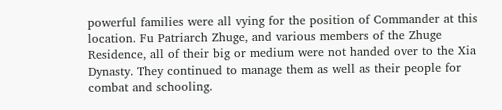powerful families were all vying for the position of Commander at this location. Fu Patriarch Zhuge, and various members of the Zhuge Residence, all of their big or medium were not handed over to the Xia Dynasty. They continued to manage them as well as their people for combat and schooling.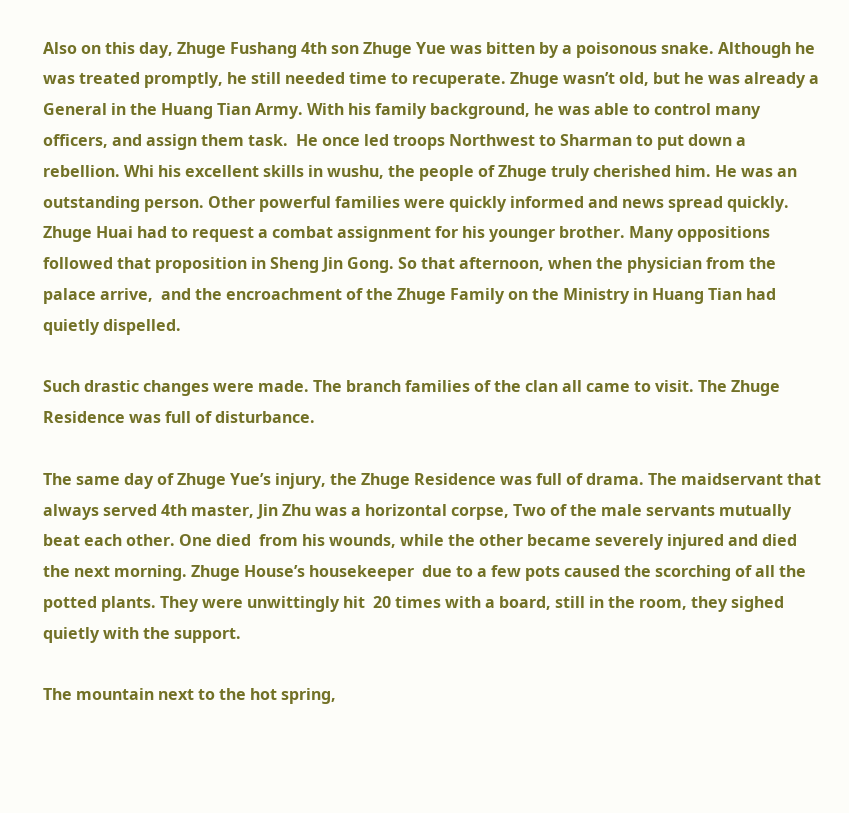Also on this day, Zhuge Fushang 4th son Zhuge Yue was bitten by a poisonous snake. Although he was treated promptly, he still needed time to recuperate. Zhuge wasn’t old, but he was already a General in the Huang Tian Army. With his family background, he was able to control many officers, and assign them task.  He once led troops Northwest to Sharman to put down a rebellion. Whi his excellent skills in wushu, the people of Zhuge truly cherished him. He was an outstanding person. Other powerful families were quickly informed and news spread quickly. Zhuge Huai had to request a combat assignment for his younger brother. Many oppositions followed that proposition in Sheng Jin Gong. So that afternoon, when the physician from the palace arrive,  and the encroachment of the Zhuge Family on the Ministry in Huang Tian had quietly dispelled.

Such drastic changes were made. The branch families of the clan all came to visit. The Zhuge Residence was full of disturbance.

The same day of Zhuge Yue’s injury, the Zhuge Residence was full of drama. The maidservant that always served 4th master, Jin Zhu was a horizontal corpse, Two of the male servants mutually beat each other. One died  from his wounds, while the other became severely injured and died the next morning. Zhuge House’s housekeeper  due to a few pots caused the scorching of all the  potted plants. They were unwittingly hit  20 times with a board, still in the room, they sighed quietly with the support.

The mountain next to the hot spring,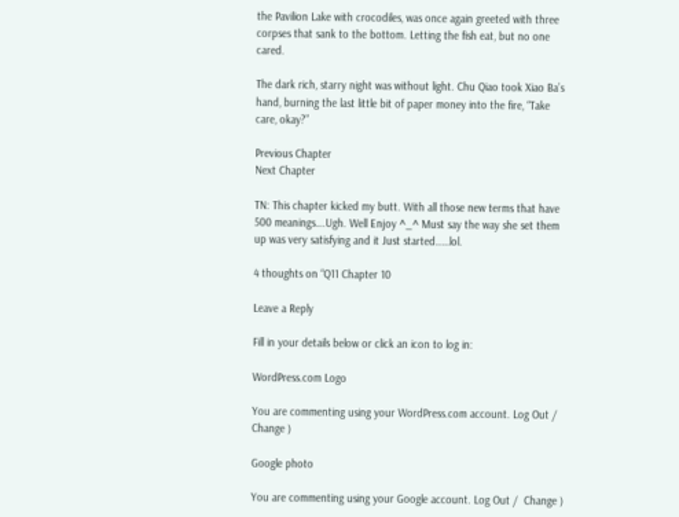the Pavilion Lake with crocodiles, was once again greeted with three corpses that sank to the bottom. Letting the fish eat, but no one cared.

The dark rich, starry night was without light. Chu Qiao took Xiao Ba’s hand, burning the last little bit of paper money into the fire, “Take care, okay?”

Previous Chapter                                                                              Next Chapter

TN: This chapter kicked my butt. With all those new terms that have 500 meanings….Ugh. Well Enjoy ^_^ Must say the way she set them up was very satisfying and it Just started……lol.

4 thoughts on “Q11 Chapter 10

Leave a Reply

Fill in your details below or click an icon to log in:

WordPress.com Logo

You are commenting using your WordPress.com account. Log Out /  Change )

Google photo

You are commenting using your Google account. Log Out /  Change )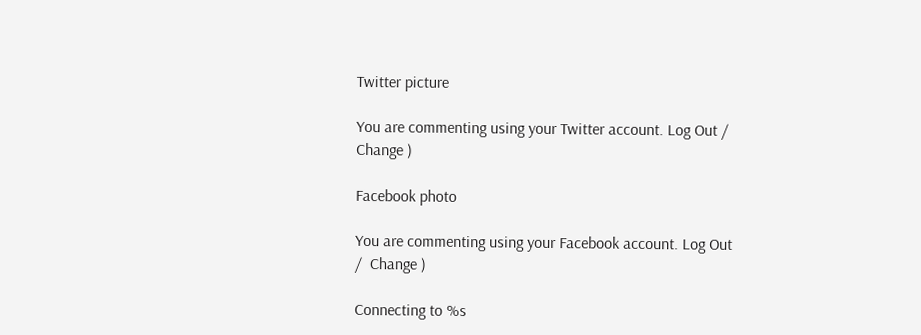Twitter picture

You are commenting using your Twitter account. Log Out /  Change )

Facebook photo

You are commenting using your Facebook account. Log Out /  Change )

Connecting to %s